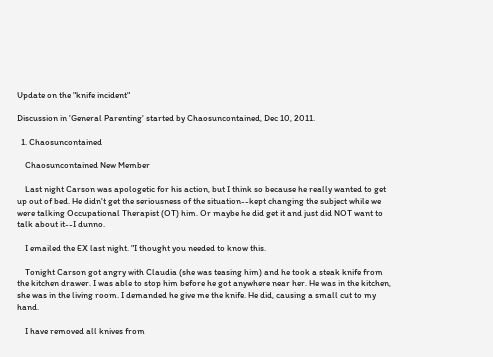Update on the "knife incident"

Discussion in 'General Parenting' started by Chaosuncontained, Dec 10, 2011.

  1. Chaosuncontained

    Chaosuncontained New Member

    Last night Carson was apologetic for his action, but I think so because he really wanted to get up out of bed. He didn't get the seriousness of the situation--kept changing the subject while we were talking Occupational Therapist (OT) him. Or maybe he did get it and just did NOT want to talk about it--I dunno.

    I emailed the EX last night. "I thought you needed to know this.

    Tonight Carson got angry with Claudia (she was teasing him) and he took a steak knife from the kitchen drawer. I was able to stop him before he got anywhere near her. He was in the kitchen, she was in the living room. I demanded he give me the knife. He did, causing a small cut to my hand.

    I have removed all knives from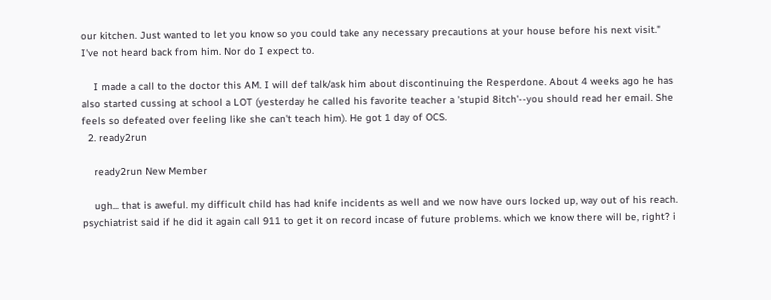our kitchen. Just wanted to let you know so you could take any necessary precautions at your house before his next visit." I've not heard back from him. Nor do I expect to.

    I made a call to the doctor this AM. I will def talk/ask him about discontinuing the Resperdone. About 4 weeks ago he has also started cussing at school a LOT (yesterday he called his favorite teacher a 'stupid 8itch'--you should read her email. She feels so defeated over feeling like she can't teach him). He got 1 day of OCS.
  2. ready2run

    ready2run New Member

    ugh... that is aweful. my difficult child has had knife incidents as well and we now have ours locked up, way out of his reach. psychiatrist said if he did it again call 911 to get it on record incase of future problems. which we know there will be, right? i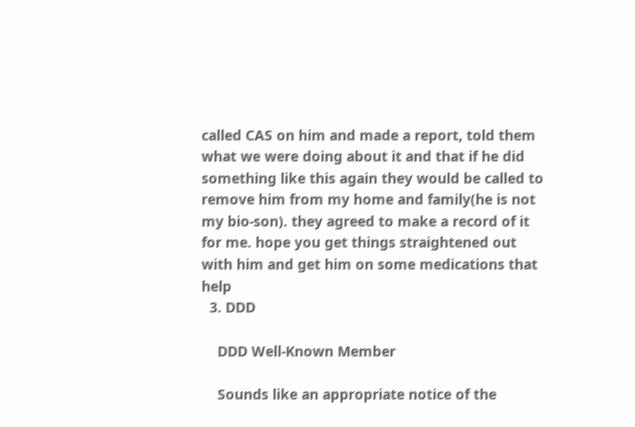called CAS on him and made a report, told them what we were doing about it and that if he did something like this again they would be called to remove him from my home and family(he is not my bio-son). they agreed to make a record of it for me. hope you get things straightened out with him and get him on some medications that help
  3. DDD

    DDD Well-Known Member

    Sounds like an appropriate notice of the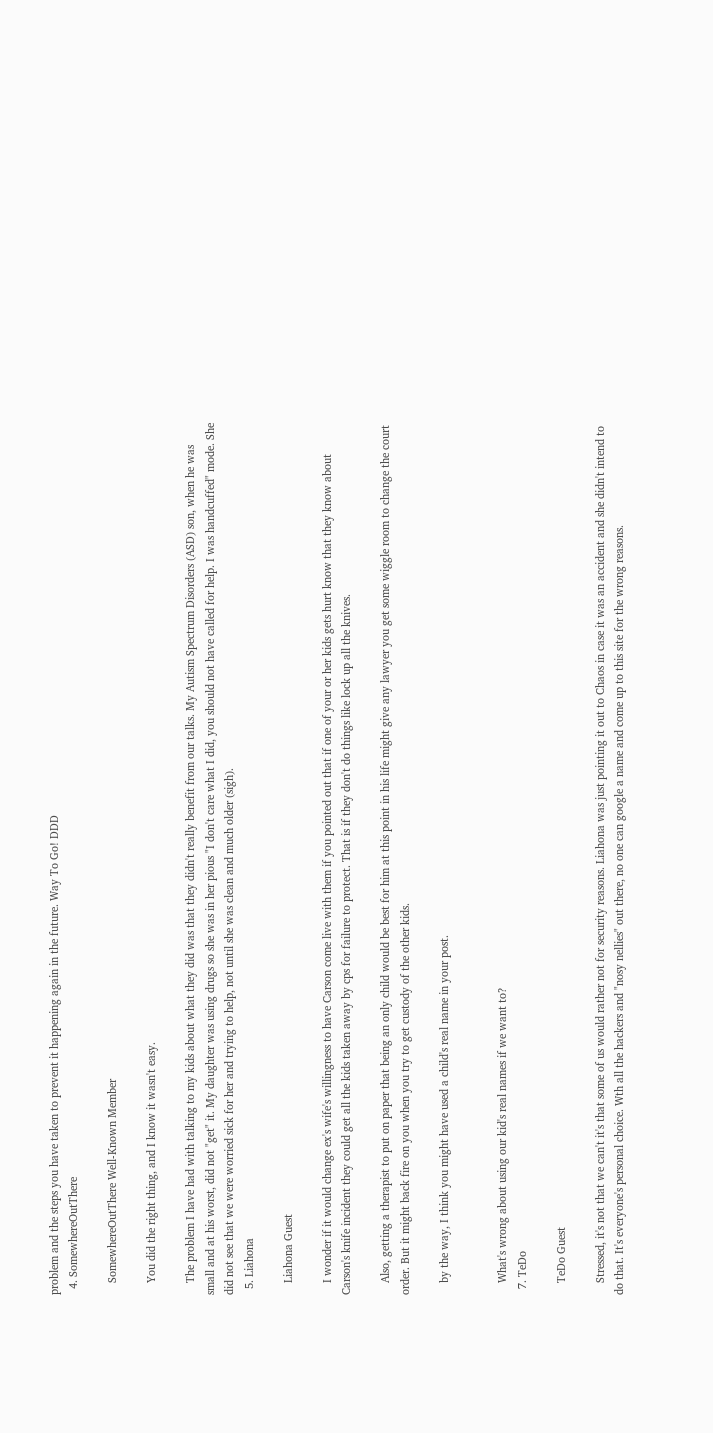problem and the steps you have taken to prevent it happening again in the future. Way To Go! DDD
  4. SomewhereOutThere

    SomewhereOutThere Well-Known Member

    You did the right thing, and I know it wasn't easy.

    The problem I have had with talking to my kids about what they did was that they didn't really benefit from our talks. My Autism Spectrum Disorders (ASD) son, when he was small and at his worst, did not "get" it. My daughter was using drugs so she was in her pious "I don't care what I did, you should not have called for help. I was handcuffed" mode. She did not see that we were worried sick for her and trying to help, not until she was clean and much older (sigh).
  5. Liahona

    Liahona Guest

    I wonder if it would change ex's wife's willingness to have Carson come live with them if you pointed out that if one of your or her kids gets hurt know that they know about Carson's knife incident they could get all the kids taken away by cps for failure to protect. That is if they don't do things like lock up all the knives.

    Also, getting a therapist to put on paper that being an only child would be best for him at this point in his life might give any lawyer you get some wiggle room to change the court order. But it might back fire on you when you try to get custody of the other kids.

    by the way, I think you might have used a child's real name in your post.


    What's wrong about using our kid's real names if we want to?
  7. TeDo

    TeDo Guest

    Stressed, it's not that we can't it's that some of us would rather not for security reasons. Liahona was just pointing it out to Chaos in case it was an accident and she didn't intend to do that. It's everyone's personal choice. Wth all the hackers and "nosy nellies" out there, no one can google a name and come up to this site for the wrong reasons.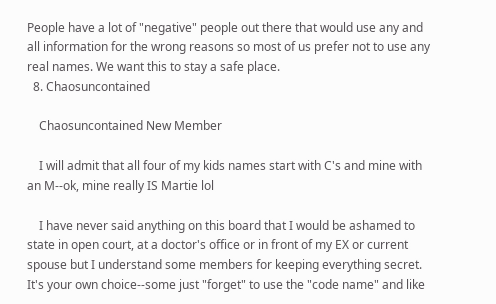People have a lot of "negative" people out there that would use any and all information for the wrong reasons so most of us prefer not to use any real names. We want this to stay a safe place.
  8. Chaosuncontained

    Chaosuncontained New Member

    I will admit that all four of my kids names start with C's and mine with an M--ok, mine really IS Martie lol

    I have never said anything on this board that I would be ashamed to state in open court, at a doctor's office or in front of my EX or current spouse but I understand some members for keeping everything secret. It's your own choice--some just "forget" to use the "code name" and like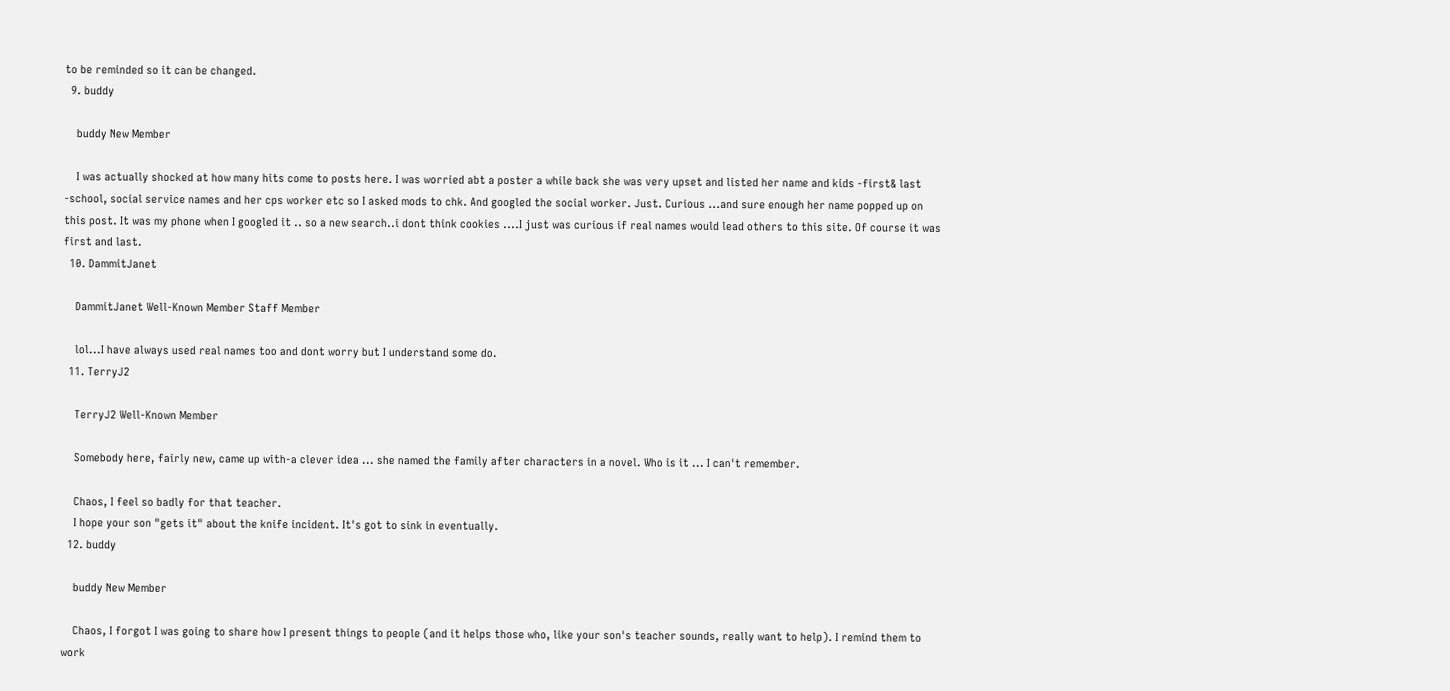to be reminded so it can be changed.
  9. buddy

    buddy New Member

    I was actually shocked at how many hits come to posts here. I was worried abt a poster a while back she was very upset and listed her name and kids -first& last -school, social service names and her cps worker etc so I asked mods to chk. And googled the social worker. Just. Curious ...and sure enough her name popped up on this post. It was my phone when I googled it .. so a new search..i dont think cookies ....I just was curious if real names would lead others to this site. Of course it was first and last.
  10. DammitJanet

    DammitJanet Well-Known Member Staff Member

    lol...I have always used real names too and dont worry but I understand some do.
  11. TerryJ2

    TerryJ2 Well-Known Member

    Somebody here, fairly new, came up with-a clever idea ... she named the family after characters in a novel. Who is it ... I can't remember.

    Chaos, I feel so badly for that teacher.
    I hope your son "gets it" about the knife incident. It's got to sink in eventually.
  12. buddy

    buddy New Member

    Chaos, I forgot I was going to share how I present things to people (and it helps those who, like your son's teacher sounds, really want to help). I remind them to work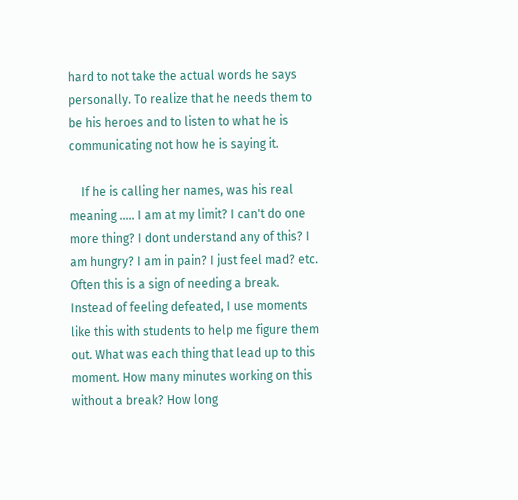hard to not take the actual words he says personally. To realize that he needs them to be his heroes and to listen to what he is communicating not how he is saying it.

    If he is calling her names, was his real meaning ..... I am at my limit? I can't do one more thing? I dont understand any of this? I am hungry? I am in pain? I just feel mad? etc. Often this is a sign of needing a break. Instead of feeling defeated, I use moments like this with students to help me figure them out. What was each thing that lead up to this moment. How many minutes working on this without a break? How long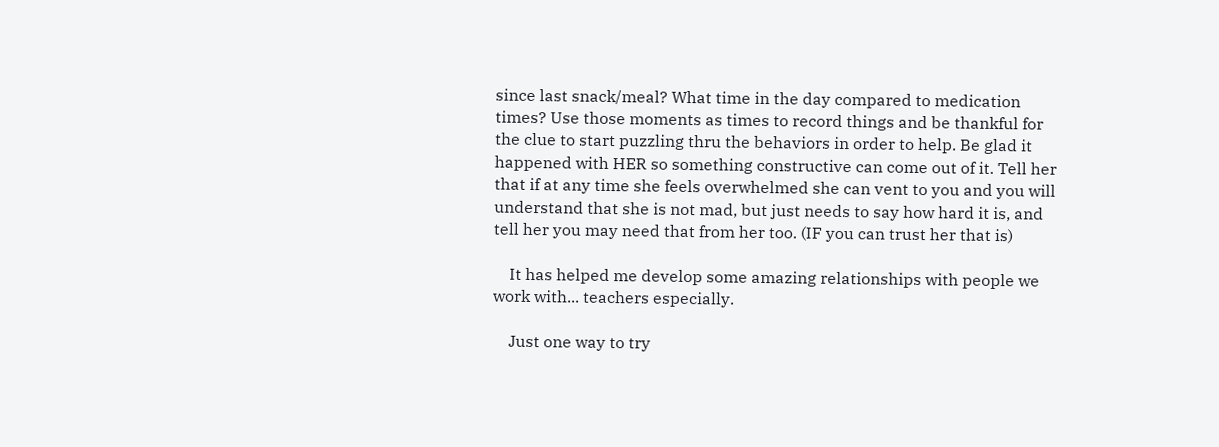since last snack/meal? What time in the day compared to medication times? Use those moments as times to record things and be thankful for the clue to start puzzling thru the behaviors in order to help. Be glad it happened with HER so something constructive can come out of it. Tell her that if at any time she feels overwhelmed she can vent to you and you will understand that she is not mad, but just needs to say how hard it is, and tell her you may need that from her too. (IF you can trust her that is)

    It has helped me develop some amazing relationships with people we work with... teachers especially.

    Just one way to try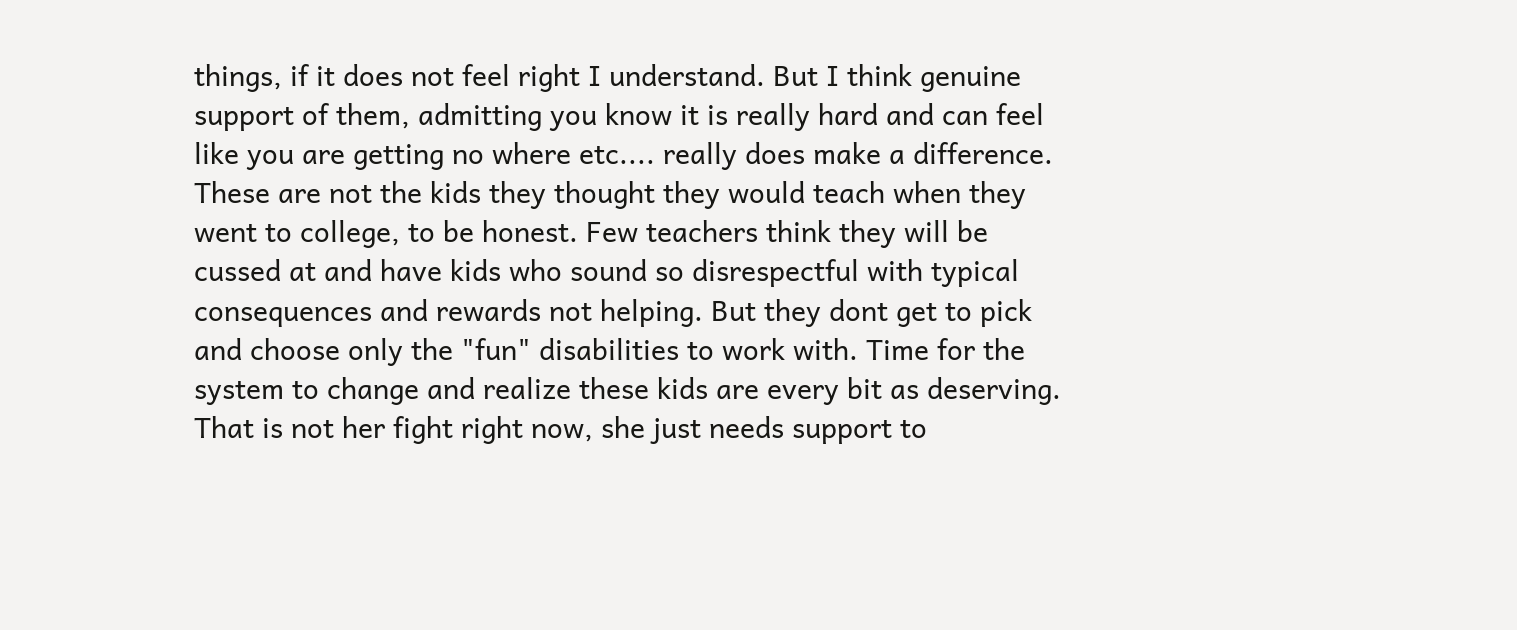things, if it does not feel right I understand. But I think genuine support of them, admitting you know it is really hard and can feel like you are getting no where etc.... really does make a difference. These are not the kids they thought they would teach when they went to college, to be honest. Few teachers think they will be cussed at and have kids who sound so disrespectful with typical consequences and rewards not helping. But they dont get to pick and choose only the "fun" disabilities to work with. Time for the system to change and realize these kids are every bit as deserving. That is not her fight right now, she just needs support to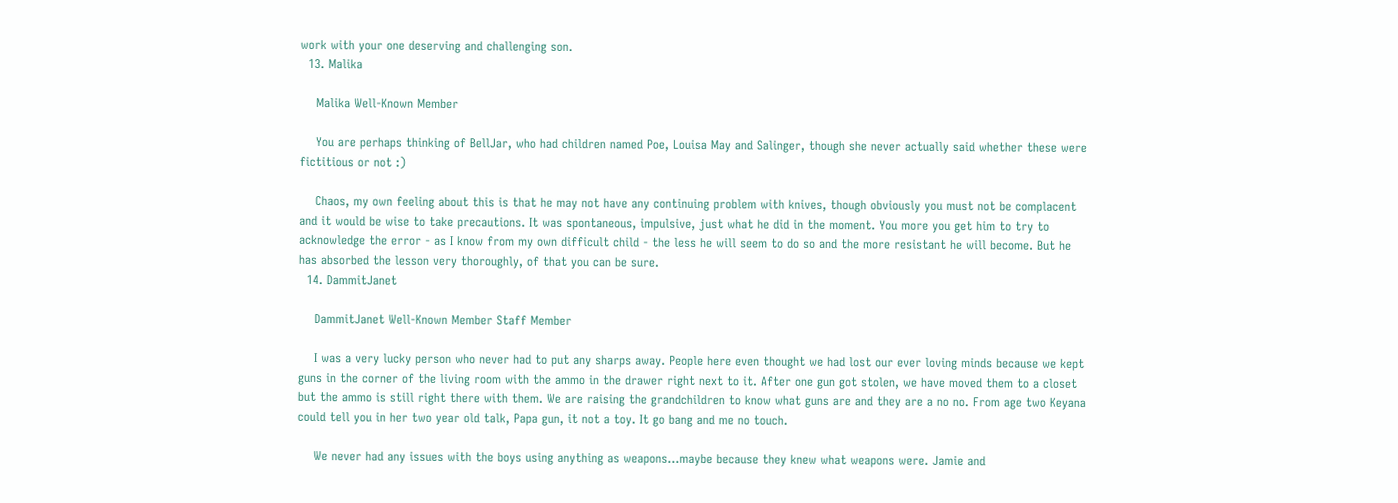work with your one deserving and challenging son.
  13. Malika

    Malika Well-Known Member

    You are perhaps thinking of BellJar, who had children named Poe, Louisa May and Salinger, though she never actually said whether these were fictitious or not :)

    Chaos, my own feeling about this is that he may not have any continuing problem with knives, though obviously you must not be complacent and it would be wise to take precautions. It was spontaneous, impulsive, just what he did in the moment. You more you get him to try to acknowledge the error - as I know from my own difficult child - the less he will seem to do so and the more resistant he will become. But he has absorbed the lesson very thoroughly, of that you can be sure.
  14. DammitJanet

    DammitJanet Well-Known Member Staff Member

    I was a very lucky person who never had to put any sharps away. People here even thought we had lost our ever loving minds because we kept guns in the corner of the living room with the ammo in the drawer right next to it. After one gun got stolen, we have moved them to a closet but the ammo is still right there with them. We are raising the grandchildren to know what guns are and they are a no no. From age two Keyana could tell you in her two year old talk, Papa gun, it not a toy. It go bang and me no touch.

    We never had any issues with the boys using anything as weapons...maybe because they knew what weapons were. Jamie and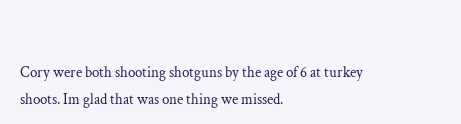Cory were both shooting shotguns by the age of 6 at turkey shoots. Im glad that was one thing we missed.